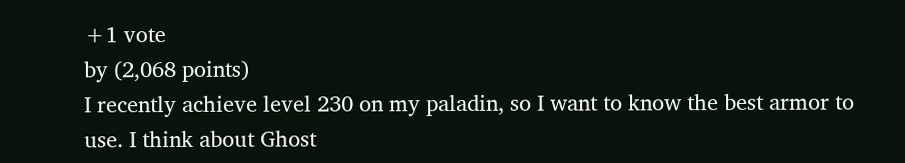+1 vote
by (2,068 points)
I recently achieve level 230 on my paladin, so I want to know the best armor to use. I think about Ghost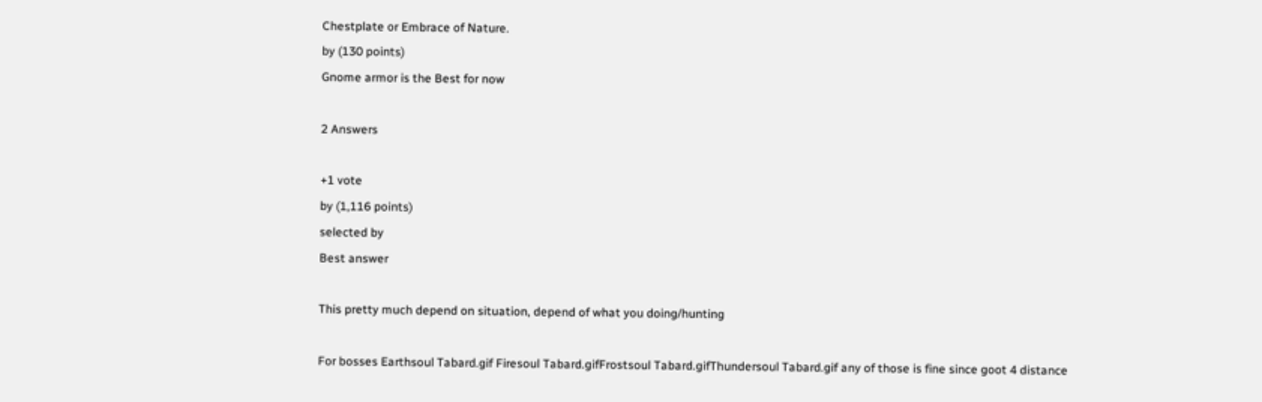Chestplate or Embrace of Nature.
by (130 points)
Gnome armor is the Best for now

2 Answers

+1 vote
by (1,116 points)
selected by
Best answer

This pretty much depend on situation, depend of what you doing/hunting

For bosses Earthsoul Tabard.gif Firesoul Tabard.gifFrostsoul Tabard.gifThundersoul Tabard.gif any of those is fine since goot 4 distance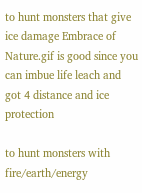to hunt monsters that give ice damage Embrace of Nature.gif is good since you can imbue life leach and got 4 distance and ice protection

to hunt monsters with fire/earth/energy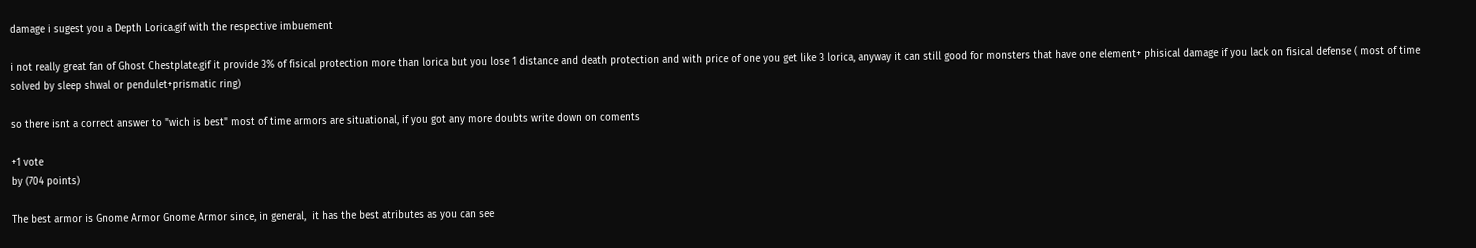damage i sugest you a Depth Lorica.gif with the respective imbuement

i not really great fan of Ghost Chestplate.gif it provide 3% of fisical protection more than lorica but you lose 1 distance and death protection and with price of one you get like 3 lorica, anyway it can still good for monsters that have one element+ phisical damage if you lack on fisical defense ( most of time solved by sleep shwal or pendulet+prismatic ring)

so there isnt a correct answer to "wich is best" most of time armors are situational, if you got any more doubts write down on coments

+1 vote
by (704 points)

The best armor is Gnome Armor Gnome Armor since, in general,  it has the best atributes as you can see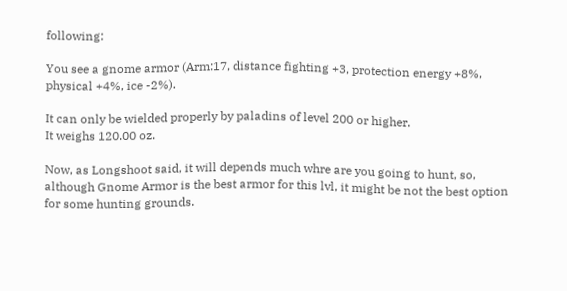following:

You see a gnome armor (Arm:17, distance fighting +3, protection energy +8%, physical +4%, ice -2%).

It can only be wielded properly by paladins of level 200 or higher.
It weighs 120.00 oz.

Now, as Longshoot said, it will depends much whre are you going to hunt, so, although Gnome Armor is the best armor for this lvl, it might be not the best option for some hunting grounds.